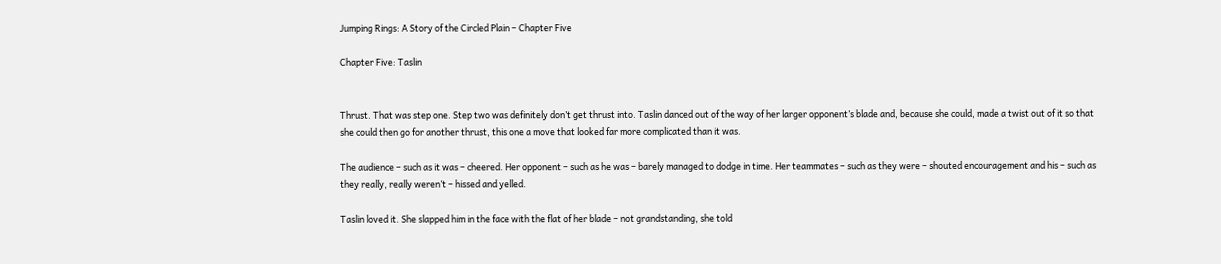Jumping Rings: A Story of the Circled Plain – Chapter Five

Chapter Five: Taslin


Thrust. That was step one. Step two was definitely don’t get thrust into. Taslin danced out of the way of her larger opponent’s blade and, because she could, made a twist out of it so that she could then go for another thrust, this one a move that looked far more complicated than it was.

The audience – such as it was – cheered. Her opponent – such as he was – barely managed to dodge in time. Her teammates – such as they were – shouted encouragement and his – such as they really, really weren’t – hissed and yelled.

Taslin loved it. She slapped him in the face with the flat of her blade – not grandstanding, she told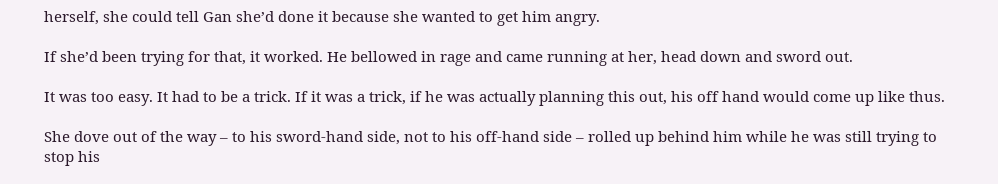herself, she could tell Gan she’d done it because she wanted to get him angry.

If she’d been trying for that, it worked. He bellowed in rage and came running at her, head down and sword out.

It was too easy. It had to be a trick. If it was a trick, if he was actually planning this out, his off hand would come up like thus.

She dove out of the way – to his sword-hand side, not to his off-hand side – rolled up behind him while he was still trying to stop his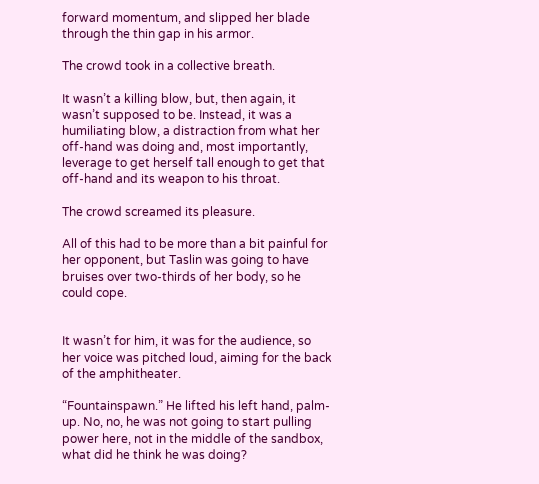forward momentum, and slipped her blade through the thin gap in his armor.

The crowd took in a collective breath.

It wasn’t a killing blow, but, then again, it wasn’t supposed to be. Instead, it was a humiliating blow, a distraction from what her off-hand was doing and, most importantly, leverage to get herself tall enough to get that off-hand and its weapon to his throat.

The crowd screamed its pleasure.

All of this had to be more than a bit painful for her opponent, but Taslin was going to have bruises over two-thirds of her body, so he could cope.


It wasn’t for him, it was for the audience, so her voice was pitched loud, aiming for the back of the amphitheater.

“Fountainspawn.” He lifted his left hand, palm-up. No, no, he was not going to start pulling power here, not in the middle of the sandbox, what did he think he was doing?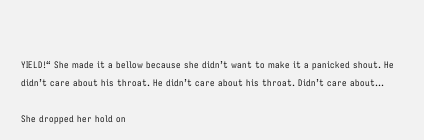YIELD!“ She made it a bellow because she didn’t want to make it a panicked shout. He didn’t care about his throat. He didn’t care about his throat. Didn’t care about…

She dropped her hold on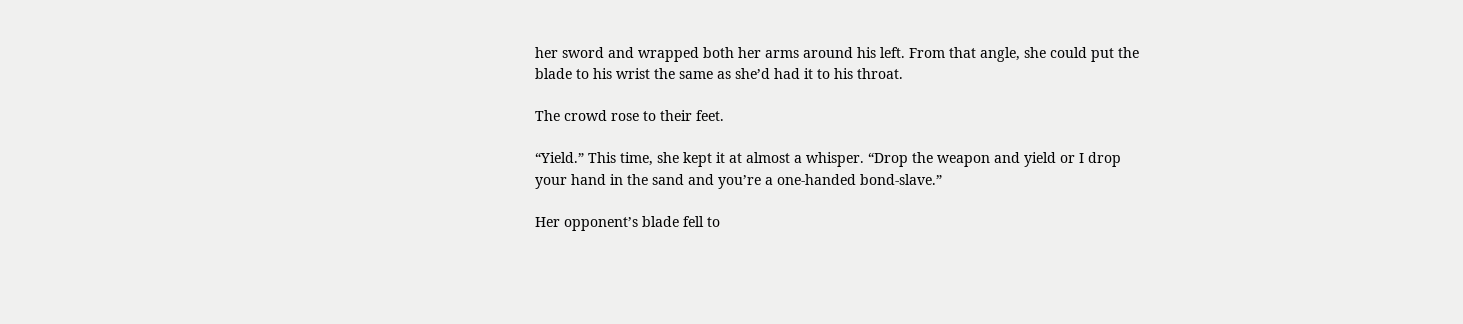her sword and wrapped both her arms around his left. From that angle, she could put the blade to his wrist the same as she’d had it to his throat.

The crowd rose to their feet.

“Yield.” This time, she kept it at almost a whisper. “Drop the weapon and yield or I drop your hand in the sand and you’re a one-handed bond-slave.”

Her opponent’s blade fell to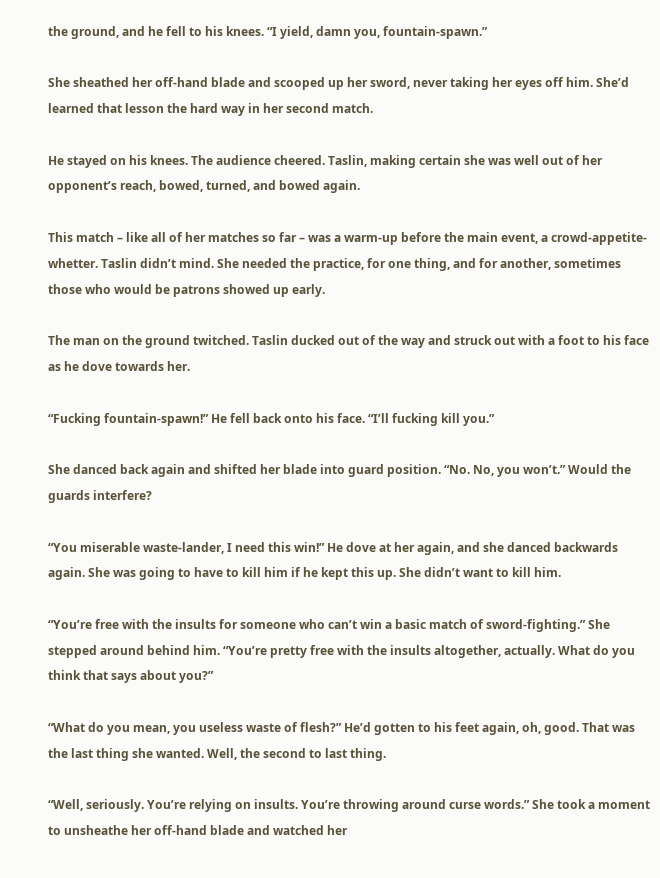the ground, and he fell to his knees. “I yield, damn you, fountain-spawn.”

She sheathed her off-hand blade and scooped up her sword, never taking her eyes off him. She’d learned that lesson the hard way in her second match.

He stayed on his knees. The audience cheered. Taslin, making certain she was well out of her opponent’s reach, bowed, turned, and bowed again.

This match – like all of her matches so far – was a warm-up before the main event, a crowd-appetite-whetter. Taslin didn’t mind. She needed the practice, for one thing, and for another, sometimes those who would be patrons showed up early.

The man on the ground twitched. Taslin ducked out of the way and struck out with a foot to his face as he dove towards her.

“Fucking fountain-spawn!” He fell back onto his face. “I’ll fucking kill you.”

She danced back again and shifted her blade into guard position. “No. No, you won’t.” Would the guards interfere?

“You miserable waste-lander, I need this win!” He dove at her again, and she danced backwards again. She was going to have to kill him if he kept this up. She didn’t want to kill him.

“You’re free with the insults for someone who can’t win a basic match of sword-fighting.” She stepped around behind him. “You’re pretty free with the insults altogether, actually. What do you think that says about you?”

“What do you mean, you useless waste of flesh?” He’d gotten to his feet again, oh, good. That was the last thing she wanted. Well, the second to last thing.

“Well, seriously. You’re relying on insults. You’re throwing around curse words.” She took a moment to unsheathe her off-hand blade and watched her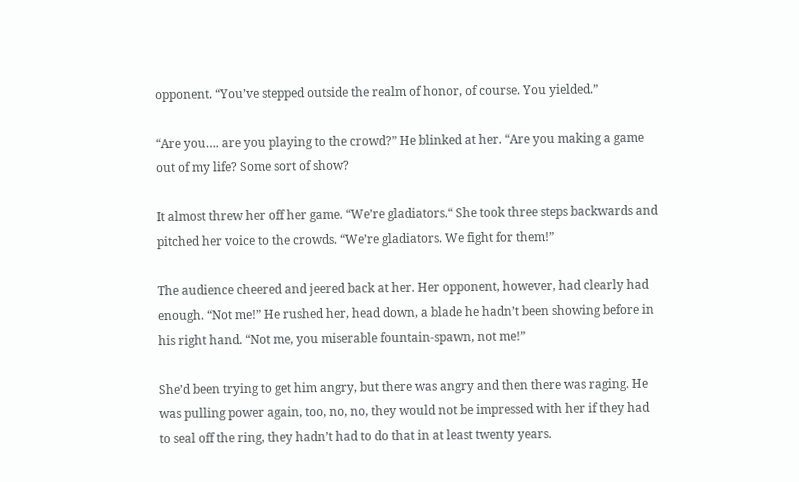opponent. “You’ve stepped outside the realm of honor, of course. You yielded.”

“Are you…. are you playing to the crowd?” He blinked at her. “Are you making a game out of my life? Some sort of show?

It almost threw her off her game. “We’re gladiators.“ She took three steps backwards and pitched her voice to the crowds. “We’re gladiators. We fight for them!”

The audience cheered and jeered back at her. Her opponent, however, had clearly had enough. “Not me!” He rushed her, head down, a blade he hadn’t been showing before in his right hand. “Not me, you miserable fountain-spawn, not me!”

She’d been trying to get him angry, but there was angry and then there was raging. He was pulling power again, too, no, no, they would not be impressed with her if they had to seal off the ring, they hadn’t had to do that in at least twenty years.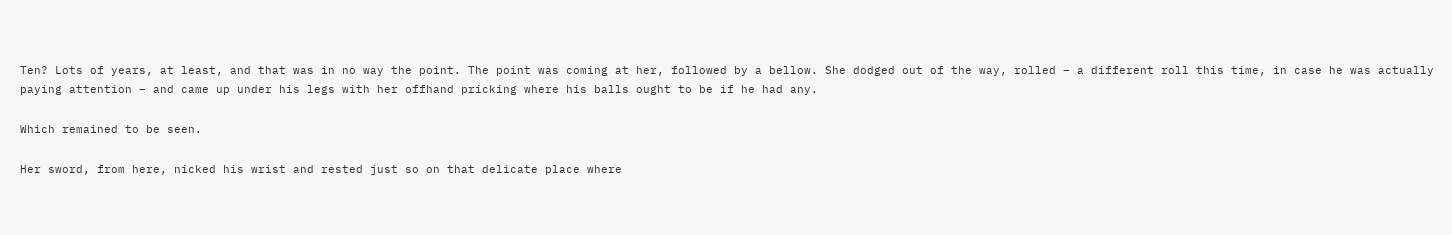Ten? Lots of years, at least, and that was in no way the point. The point was coming at her, followed by a bellow. She dodged out of the way, rolled – a different roll this time, in case he was actually paying attention – and came up under his legs with her offhand pricking where his balls ought to be if he had any.

Which remained to be seen.

Her sword, from here, nicked his wrist and rested just so on that delicate place where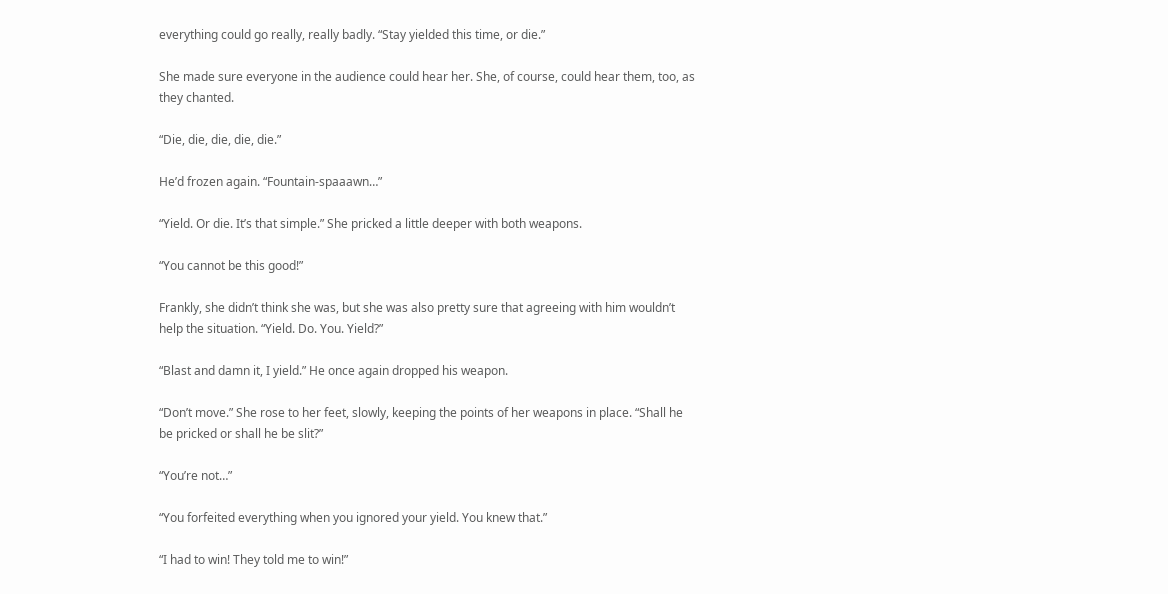everything could go really, really badly. “Stay yielded this time, or die.”

She made sure everyone in the audience could hear her. She, of course, could hear them, too, as they chanted.

“Die, die, die, die, die.”

He’d frozen again. “Fountain-spaaawn…”

“Yield. Or die. It’s that simple.” She pricked a little deeper with both weapons.

“You cannot be this good!”

Frankly, she didn’t think she was, but she was also pretty sure that agreeing with him wouldn’t help the situation. “Yield. Do. You. Yield?”

“Blast and damn it, I yield.” He once again dropped his weapon.

“Don’t move.” She rose to her feet, slowly, keeping the points of her weapons in place. “Shall he be pricked or shall he be slit?”

“You’re not…”

“You forfeited everything when you ignored your yield. You knew that.”

“I had to win! They told me to win!”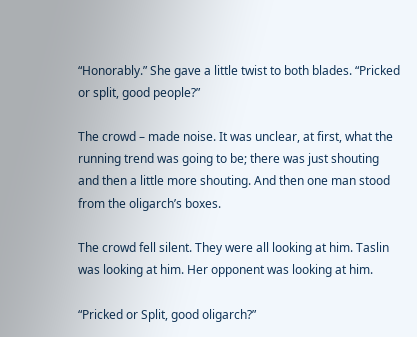“Honorably.” She gave a little twist to both blades. “Pricked or split, good people?”

The crowd – made noise. It was unclear, at first, what the running trend was going to be; there was just shouting and then a little more shouting. And then one man stood from the oligarch’s boxes.

The crowd fell silent. They were all looking at him. Taslin was looking at him. Her opponent was looking at him.

“Pricked or Split, good oligarch?”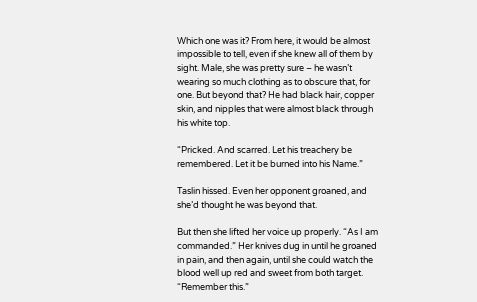Which one was it? From here, it would be almost impossible to tell, even if she knew all of them by sight. Male, she was pretty sure – he wasn’t wearing so much clothing as to obscure that, for one. But beyond that? He had black hair, copper skin, and nipples that were almost black through his white top.

“Pricked. And scarred. Let his treachery be remembered. Let it be burned into his Name.”

Taslin hissed. Even her opponent groaned, and she’d thought he was beyond that.

But then she lifted her voice up properly. “As I am commanded.” Her knives dug in until he groaned in pain, and then again, until she could watch the blood well up red and sweet from both target. “Remember this.”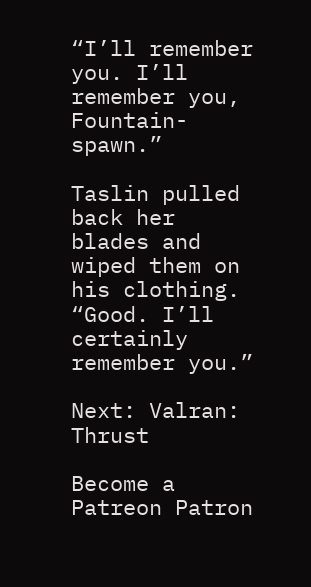“I’ll remember you. I’ll remember you, Fountain-spawn.”

Taslin pulled back her blades and wiped them on his clothing. “Good. I’ll certainly remember you.”

Next: Valran: Thrust

Become a Patreon Patron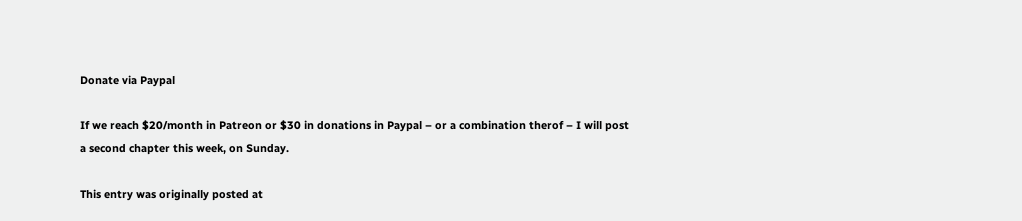Donate via Paypal

If we reach $20/month in Patreon or $30 in donations in Paypal – or a combination therof – I will post a second chapter this week, on Sunday.

This entry was originally posted at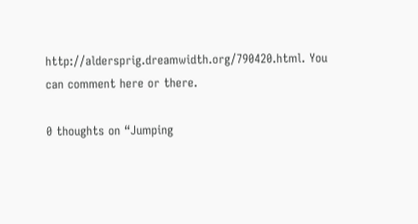http://aldersprig.dreamwidth.org/790420.html. You can comment here or there.

0 thoughts on “Jumping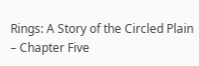Rings: A Story of the Circled Plain – Chapter Five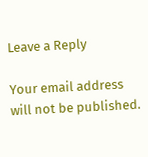Leave a Reply

Your email address will not be published.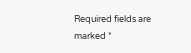Required fields are marked *